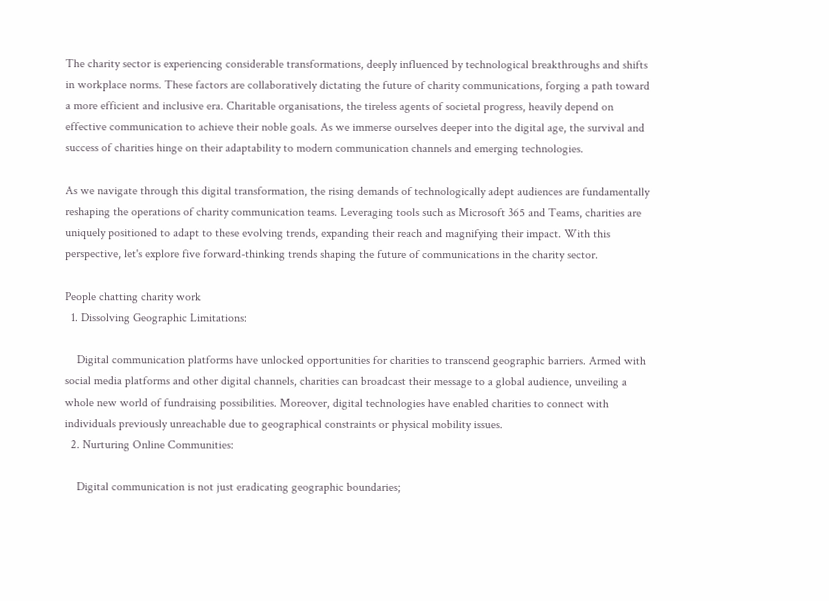The charity sector is experiencing considerable transformations, deeply influenced by technological breakthroughs and shifts in workplace norms. These factors are collaboratively dictating the future of charity communications, forging a path toward a more efficient and inclusive era. Charitable organisations, the tireless agents of societal progress, heavily depend on effective communication to achieve their noble goals. As we immerse ourselves deeper into the digital age, the survival and success of charities hinge on their adaptability to modern communication channels and emerging technologies.

As we navigate through this digital transformation, the rising demands of technologically adept audiences are fundamentally reshaping the operations of charity communication teams. Leveraging tools such as Microsoft 365 and Teams, charities are uniquely positioned to adapt to these evolving trends, expanding their reach and magnifying their impact. With this perspective, let's explore five forward-thinking trends shaping the future of communications in the charity sector.

People chatting charity work
  1. Dissolving Geographic Limitations:

    Digital communication platforms have unlocked opportunities for charities to transcend geographic barriers. Armed with social media platforms and other digital channels, charities can broadcast their message to a global audience, unveiling a whole new world of fundraising possibilities. Moreover, digital technologies have enabled charities to connect with individuals previously unreachable due to geographical constraints or physical mobility issues.
  2. Nurturing Online Communities:

    Digital communication is not just eradicating geographic boundaries;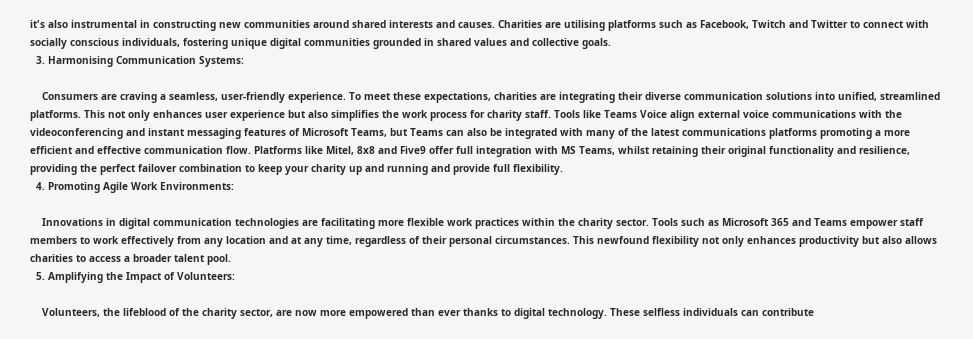it's also instrumental in constructing new communities around shared interests and causes. Charities are utilising platforms such as Facebook, Twitch and Twitter to connect with socially conscious individuals, fostering unique digital communities grounded in shared values and collective goals.
  3. Harmonising Communication Systems:

    Consumers are craving a seamless, user-friendly experience. To meet these expectations, charities are integrating their diverse communication solutions into unified, streamlined platforms. This not only enhances user experience but also simplifies the work process for charity staff. Tools like Teams Voice align external voice communications with the videoconferencing and instant messaging features of Microsoft Teams, but Teams can also be integrated with many of the latest communications platforms promoting a more efficient and effective communication flow. Platforms like Mitel, 8x8 and Five9 offer full integration with MS Teams, whilst retaining their original functionality and resilience, providing the perfect failover combination to keep your charity up and running and provide full flexibility.
  4. Promoting Agile Work Environments:

    Innovations in digital communication technologies are facilitating more flexible work practices within the charity sector. Tools such as Microsoft 365 and Teams empower staff members to work effectively from any location and at any time, regardless of their personal circumstances. This newfound flexibility not only enhances productivity but also allows charities to access a broader talent pool.
  5. Amplifying the Impact of Volunteers:

    Volunteers, the lifeblood of the charity sector, are now more empowered than ever thanks to digital technology. These selfless individuals can contribute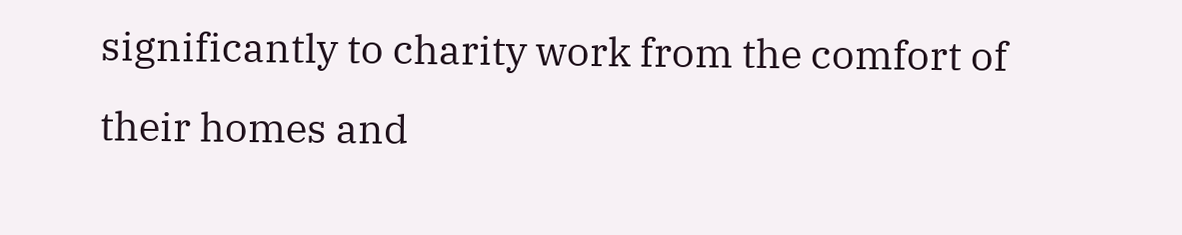significantly to charity work from the comfort of their homes and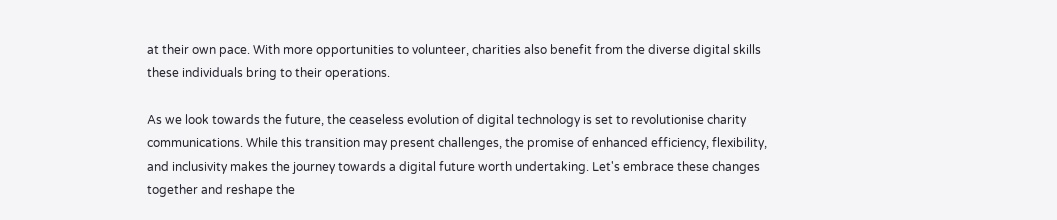at their own pace. With more opportunities to volunteer, charities also benefit from the diverse digital skills these individuals bring to their operations.

As we look towards the future, the ceaseless evolution of digital technology is set to revolutionise charity communications. While this transition may present challenges, the promise of enhanced efficiency, flexibility, and inclusivity makes the journey towards a digital future worth undertaking. Let's embrace these changes together and reshape the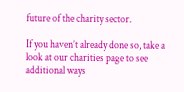future of the charity sector.

If you haven’t already done so, take a look at our charities page to see additional ways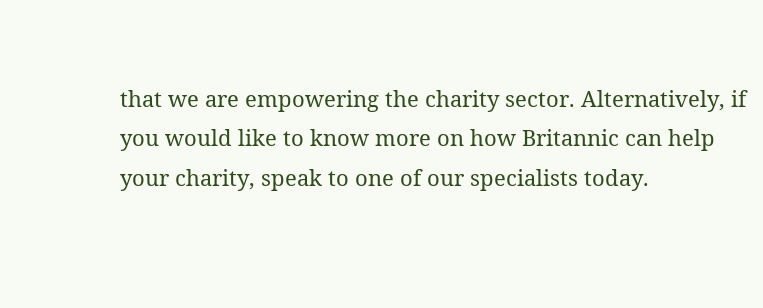that we are empowering the charity sector. Alternatively, if you would like to know more on how Britannic can help your charity, speak to one of our specialists today.